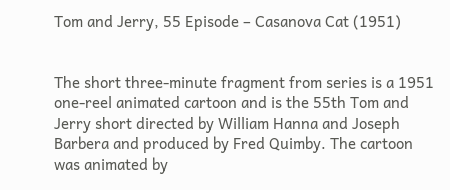Tom and Jerry, 55 Episode – Casanova Cat (1951)


The short three-minute fragment from series is a 1951 one-reel animated cartoon and is the 55th Tom and Jerry short directed by William Hanna and Joseph Barbera and produced by Fred Quimby. The cartoon was animated by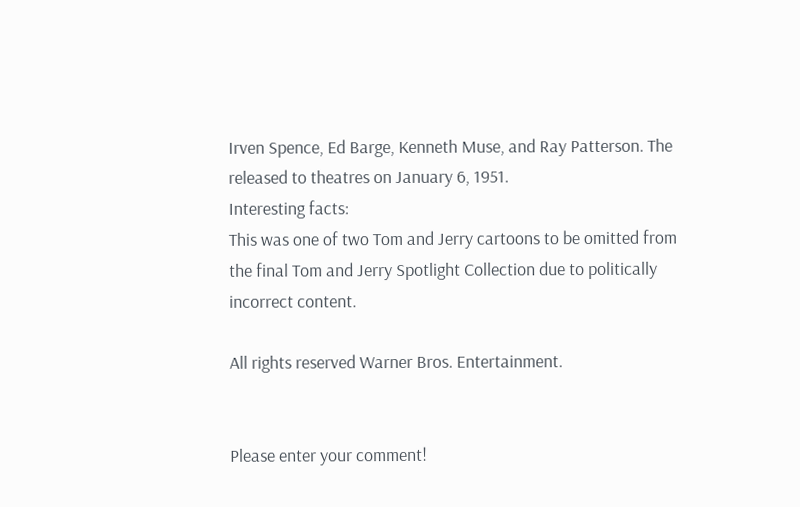Irven Spence, Ed Barge, Kenneth Muse, and Ray Patterson. The released to theatres on January 6, 1951.
Interesting facts:
This was one of two Tom and Jerry cartoons to be omitted from the final Tom and Jerry Spotlight Collection due to politically incorrect content.

All rights reserved Warner Bros. Entertainment.


Please enter your comment!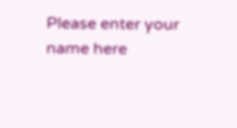Please enter your name here